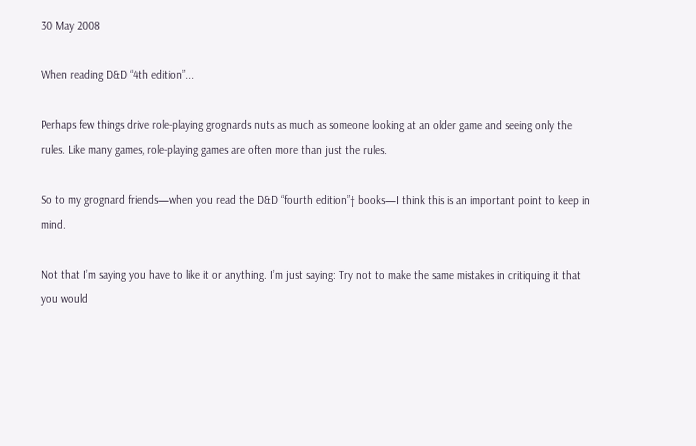30 May 2008

When reading D&D “4th edition”...

Perhaps few things drive role-playing grognards nuts as much as someone looking at an older game and seeing only the rules. Like many games, role-playing games are often more than just the rules.

So to my grognard friends—when you read the D&D “fourth edition”† books—I think this is an important point to keep in mind.

Not that I’m saying you have to like it or anything. I’m just saying: Try not to make the same mistakes in critiquing it that you would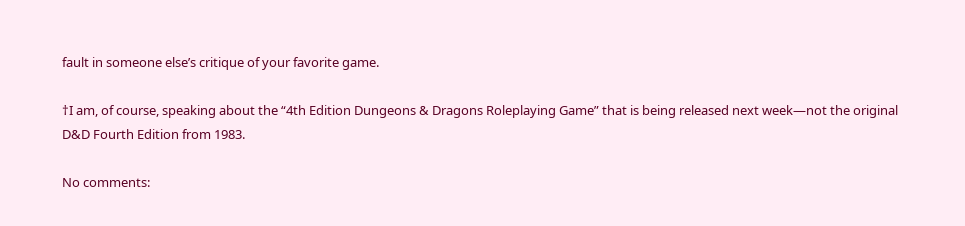fault in someone else’s critique of your favorite game.

†I am, of course, speaking about the “4th Edition Dungeons & Dragons Roleplaying Game” that is being released next week—not the original D&D Fourth Edition from 1983.

No comments: